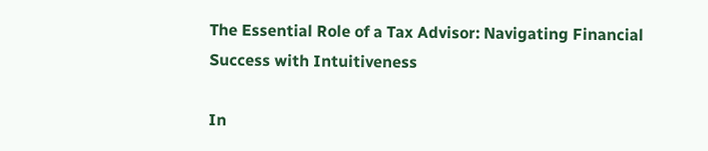The Essential Role of a Tax Advisor: Navigating Financial Success with Intuitiveness

In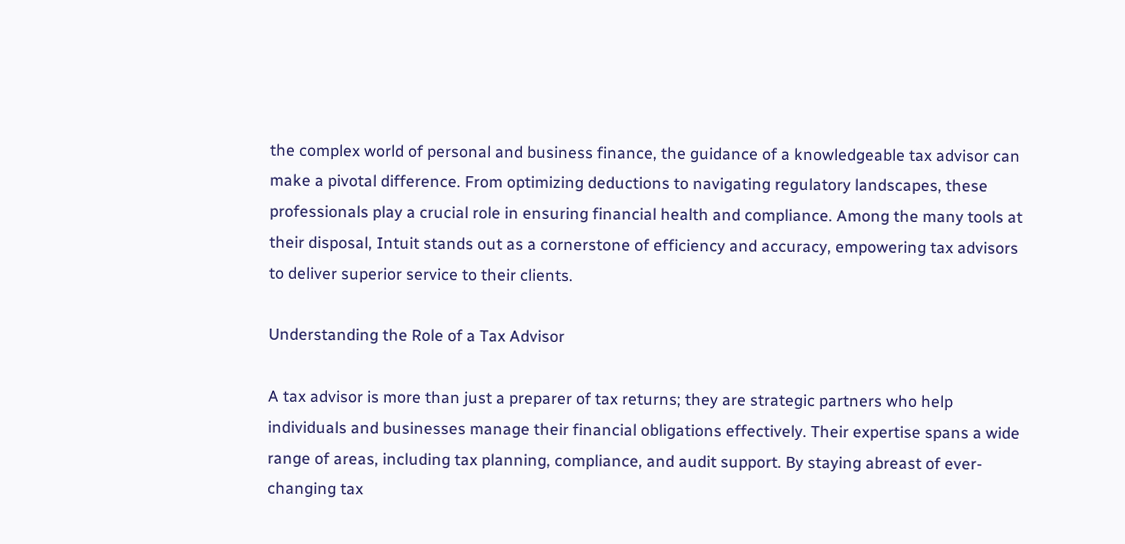the complex world of personal and business finance, the guidance of a knowledgeable tax advisor can make a pivotal difference. From optimizing deductions to navigating regulatory landscapes, these professionals play a crucial role in ensuring financial health and compliance. Among the many tools at their disposal, Intuit stands out as a cornerstone of efficiency and accuracy, empowering tax advisors to deliver superior service to their clients.

Understanding the Role of a Tax Advisor

A tax advisor is more than just a preparer of tax returns; they are strategic partners who help individuals and businesses manage their financial obligations effectively. Their expertise spans a wide range of areas, including tax planning, compliance, and audit support. By staying abreast of ever-changing tax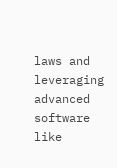laws and leveraging advanced software like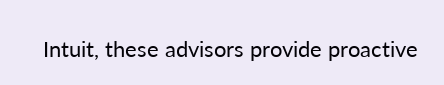Intuit, these advisors provide proactive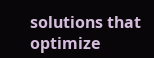solutions that optimize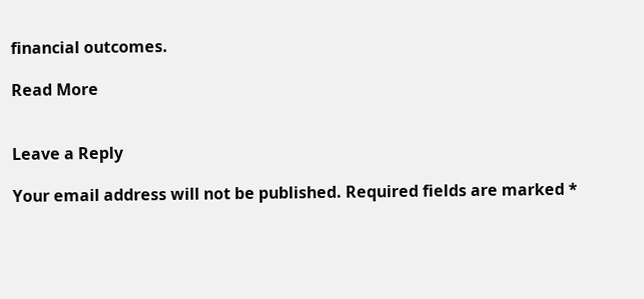financial outcomes.

Read More


Leave a Reply

Your email address will not be published. Required fields are marked *